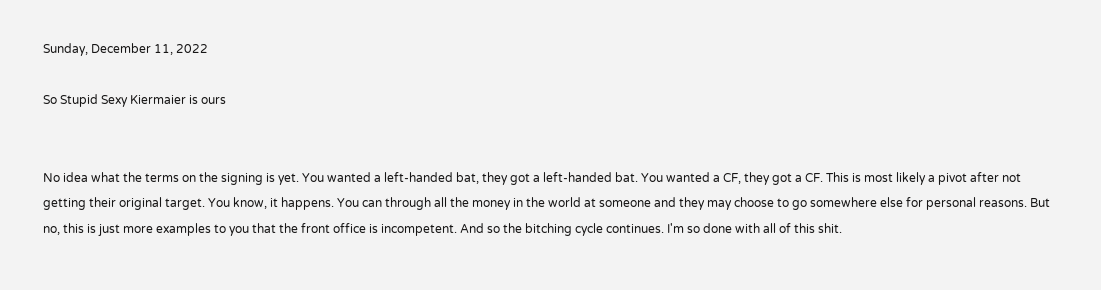Sunday, December 11, 2022

So Stupid Sexy Kiermaier is ours


No idea what the terms on the signing is yet. You wanted a left-handed bat, they got a left-handed bat. You wanted a CF, they got a CF. This is most likely a pivot after not getting their original target. You know, it happens. You can through all the money in the world at someone and they may choose to go somewhere else for personal reasons. But no, this is just more examples to you that the front office is incompetent. And so the bitching cycle continues. I'm so done with all of this shit.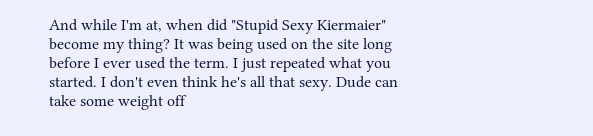And while I'm at, when did "Stupid Sexy Kiermaier" become my thing? It was being used on the site long before I ever used the term. I just repeated what you started. I don't even think he's all that sexy. Dude can take some weight off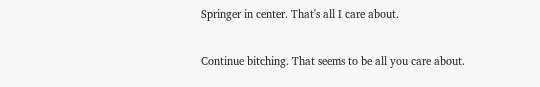Springer in center. That's all I care about.

Continue bitching. That seems to be all you care about.